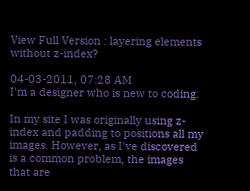View Full Version : layering elements without z-index?

04-03-2011, 07:28 AM
I'm a designer who is new to coding.

In my site I was originally using z-index and padding to positions all my images. However, as I've discovered is a common problem, the images that are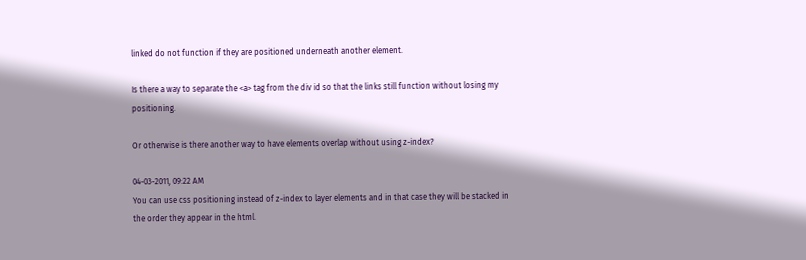linked do not function if they are positioned underneath another element.

Is there a way to separate the <a> tag from the div id so that the links still function without losing my positioning.

Or otherwise is there another way to have elements overlap without using z-index?

04-03-2011, 09:22 AM
You can use css positioning instead of z-index to layer elements and in that case they will be stacked in the order they appear in the html.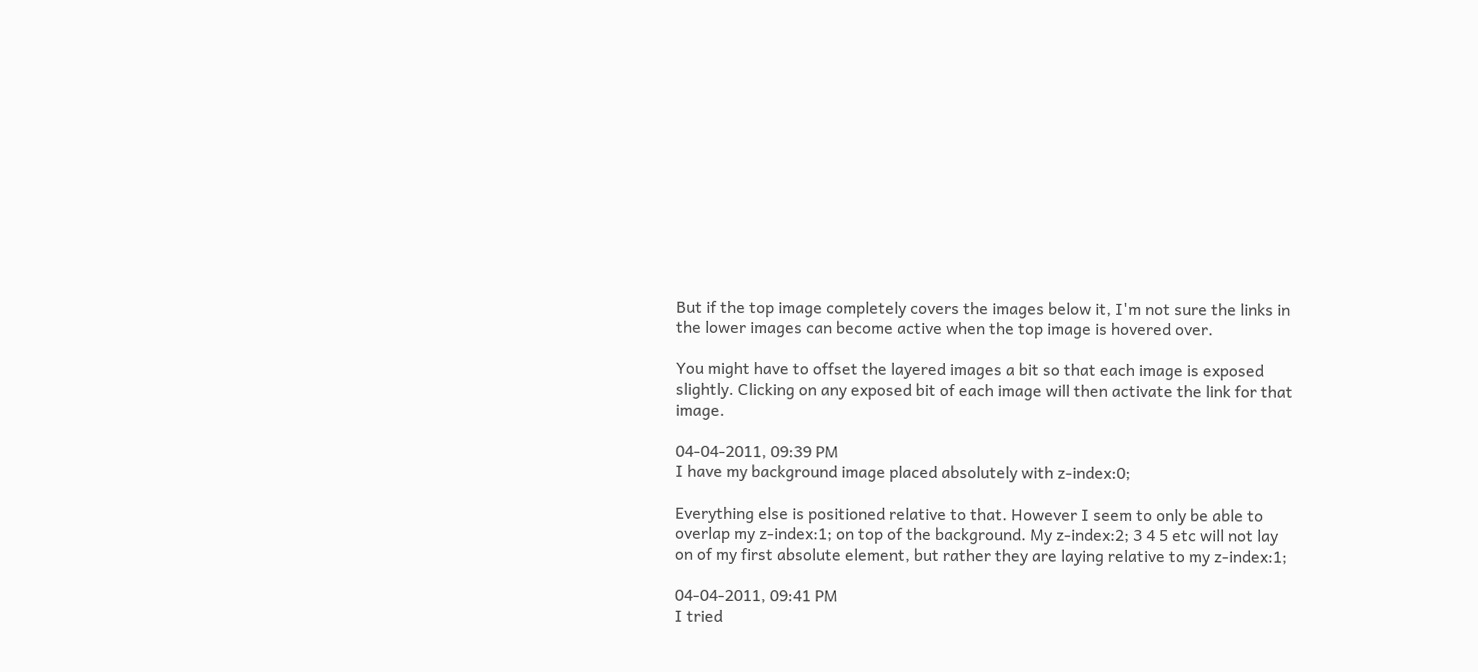But if the top image completely covers the images below it, I'm not sure the links in the lower images can become active when the top image is hovered over.

You might have to offset the layered images a bit so that each image is exposed slightly. Clicking on any exposed bit of each image will then activate the link for that image.

04-04-2011, 09:39 PM
I have my background image placed absolutely with z-index:0;

Everything else is positioned relative to that. However I seem to only be able to overlap my z-index:1; on top of the background. My z-index:2; 3 4 5 etc will not lay on of my first absolute element, but rather they are laying relative to my z-index:1;

04-04-2011, 09:41 PM
I tried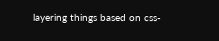layering things based on css-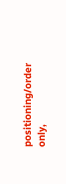positioning/order only,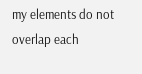my elements do not overlap each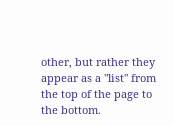other, but rather they appear as a "list" from the top of the page to the bottom.